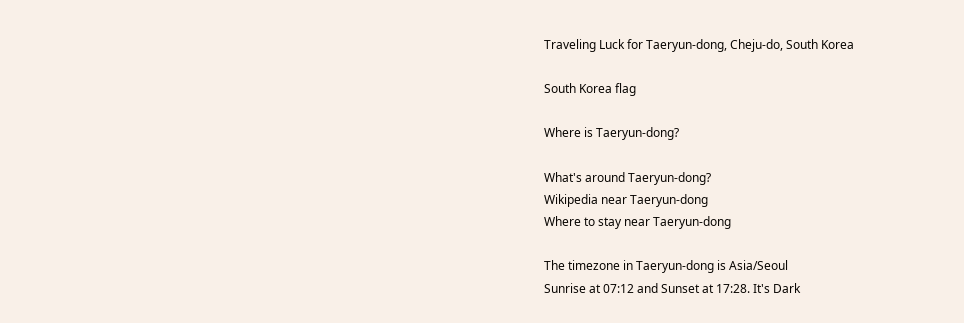Traveling Luck for Taeryun-dong, Cheju-do, South Korea

South Korea flag

Where is Taeryun-dong?

What's around Taeryun-dong?
Wikipedia near Taeryun-dong
Where to stay near Taeryun-dong

The timezone in Taeryun-dong is Asia/Seoul
Sunrise at 07:12 and Sunset at 17:28. It's Dark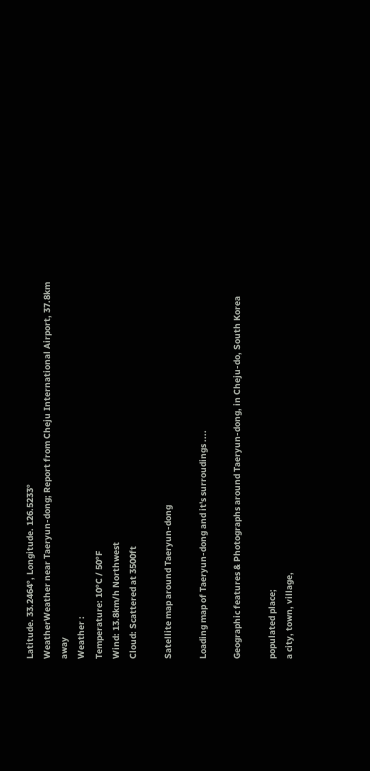Latitude. 33.2464°, Longitude. 126.5233°
WeatherWeather near Taeryun-dong; Report from Cheju International Airport, 37.8km away
Weather :
Temperature: 10°C / 50°F
Wind: 13.8km/h Northwest
Cloud: Scattered at 3500ft

Satellite map around Taeryun-dong

Loading map of Taeryun-dong and it's surroudings ....

Geographic features & Photographs around Taeryun-dong, in Cheju-do, South Korea

populated place;
a city, town, village,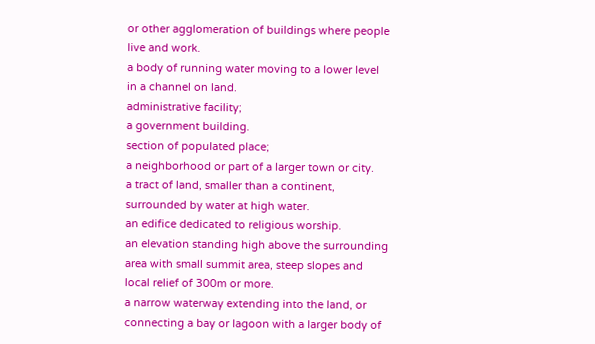or other agglomeration of buildings where people live and work.
a body of running water moving to a lower level in a channel on land.
administrative facility;
a government building.
section of populated place;
a neighborhood or part of a larger town or city.
a tract of land, smaller than a continent, surrounded by water at high water.
an edifice dedicated to religious worship.
an elevation standing high above the surrounding area with small summit area, steep slopes and local relief of 300m or more.
a narrow waterway extending into the land, or connecting a bay or lagoon with a larger body of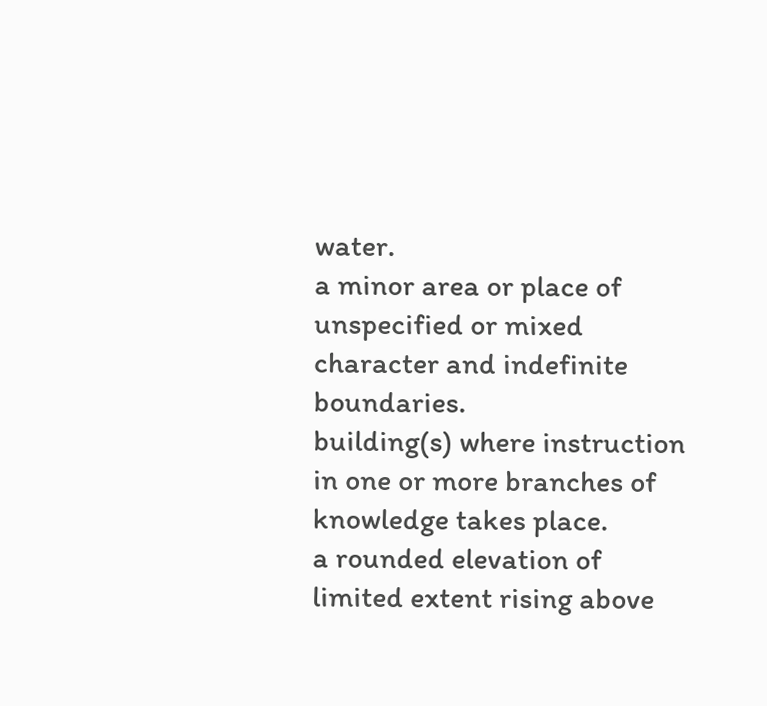water.
a minor area or place of unspecified or mixed character and indefinite boundaries.
building(s) where instruction in one or more branches of knowledge takes place.
a rounded elevation of limited extent rising above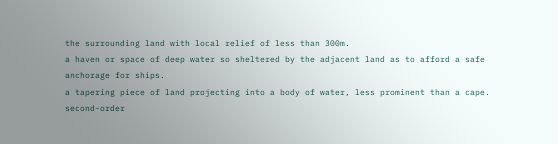the surrounding land with local relief of less than 300m.
a haven or space of deep water so sheltered by the adjacent land as to afford a safe anchorage for ships.
a tapering piece of land projecting into a body of water, less prominent than a cape.
second-order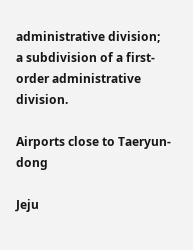administrative division;
a subdivision of a first-order administrative division.

Airports close to Taeryun-dong

Jeju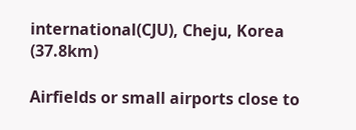international(CJU), Cheju, Korea (37.8km)

Airfields or small airports close to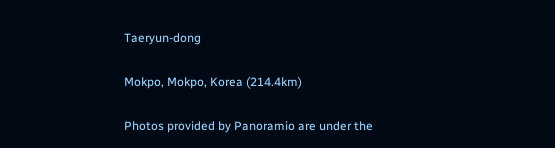Taeryun-dong

Mokpo, Mokpo, Korea (214.4km)

Photos provided by Panoramio are under the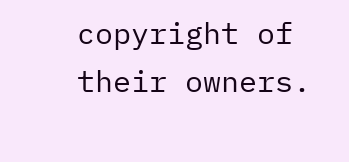copyright of their owners.